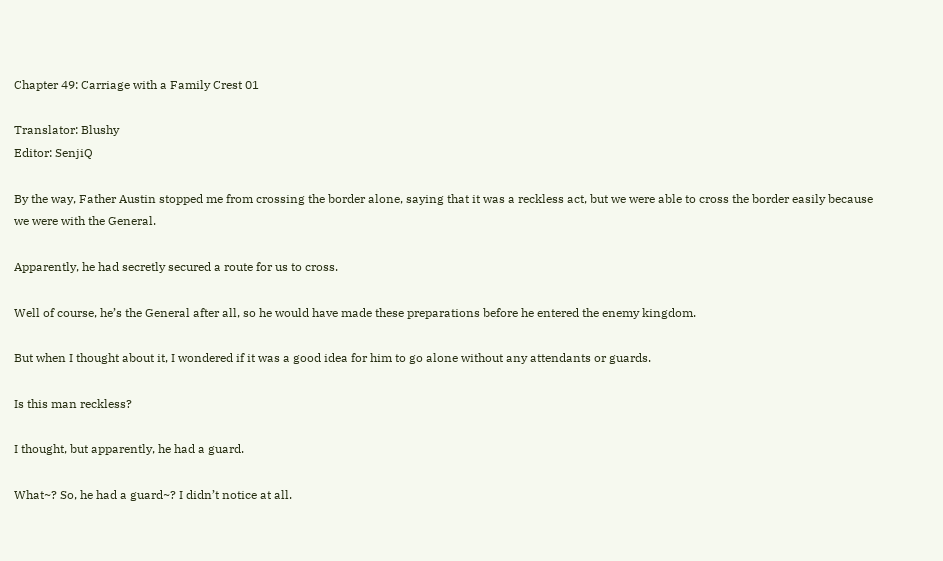Chapter 49: Carriage with a Family Crest 01

Translator: Blushy
Editor: SenjiQ

By the way, Father Austin stopped me from crossing the border alone, saying that it was a reckless act, but we were able to cross the border easily because we were with the General.

Apparently, he had secretly secured a route for us to cross.

Well of course, he’s the General after all, so he would have made these preparations before he entered the enemy kingdom.

But when I thought about it, I wondered if it was a good idea for him to go alone without any attendants or guards.

Is this man reckless?

I thought, but apparently, he had a guard.

What~? So, he had a guard~? I didn’t notice at all.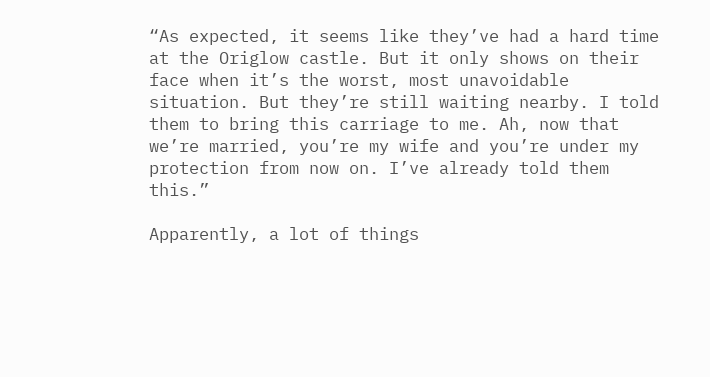“As expected, it seems like they’ve had a hard time at the Origlow castle. But it only shows on their face when it’s the worst, most unavoidable situation. But they’re still waiting nearby. I told them to bring this carriage to me. Ah, now that we’re married, you’re my wife and you’re under my protection from now on. I’ve already told them this.”

Apparently, a lot of things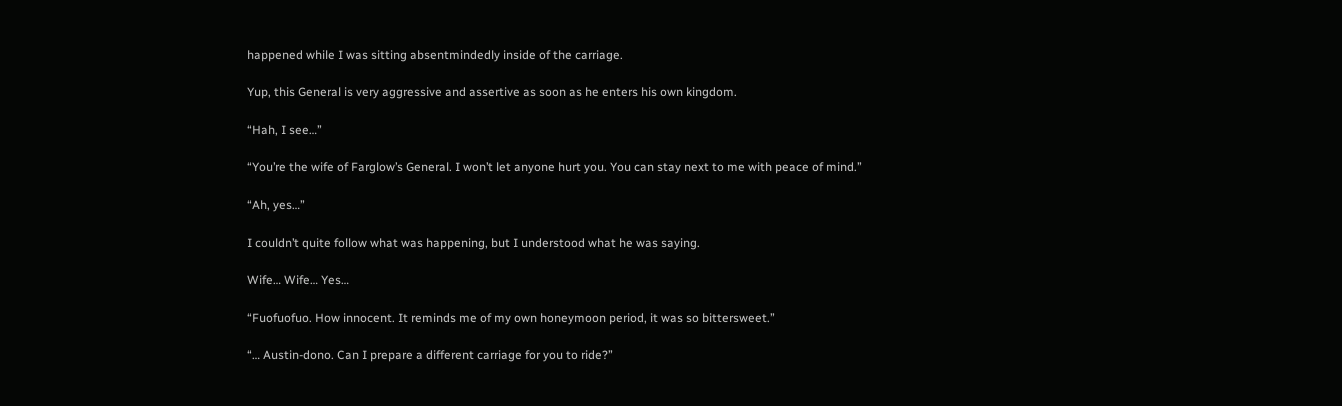happened while I was sitting absentmindedly inside of the carriage.

Yup, this General is very aggressive and assertive as soon as he enters his own kingdom.

“Hah, I see…”

“You’re the wife of Farglow’s General. I won’t let anyone hurt you. You can stay next to me with peace of mind.”

“Ah, yes…”

I couldn’t quite follow what was happening, but I understood what he was saying.

Wife… Wife… Yes…

“Fuofuofuo. How innocent. It reminds me of my own honeymoon period, it was so bittersweet.”

“… Austin-dono. Can I prepare a different carriage for you to ride?”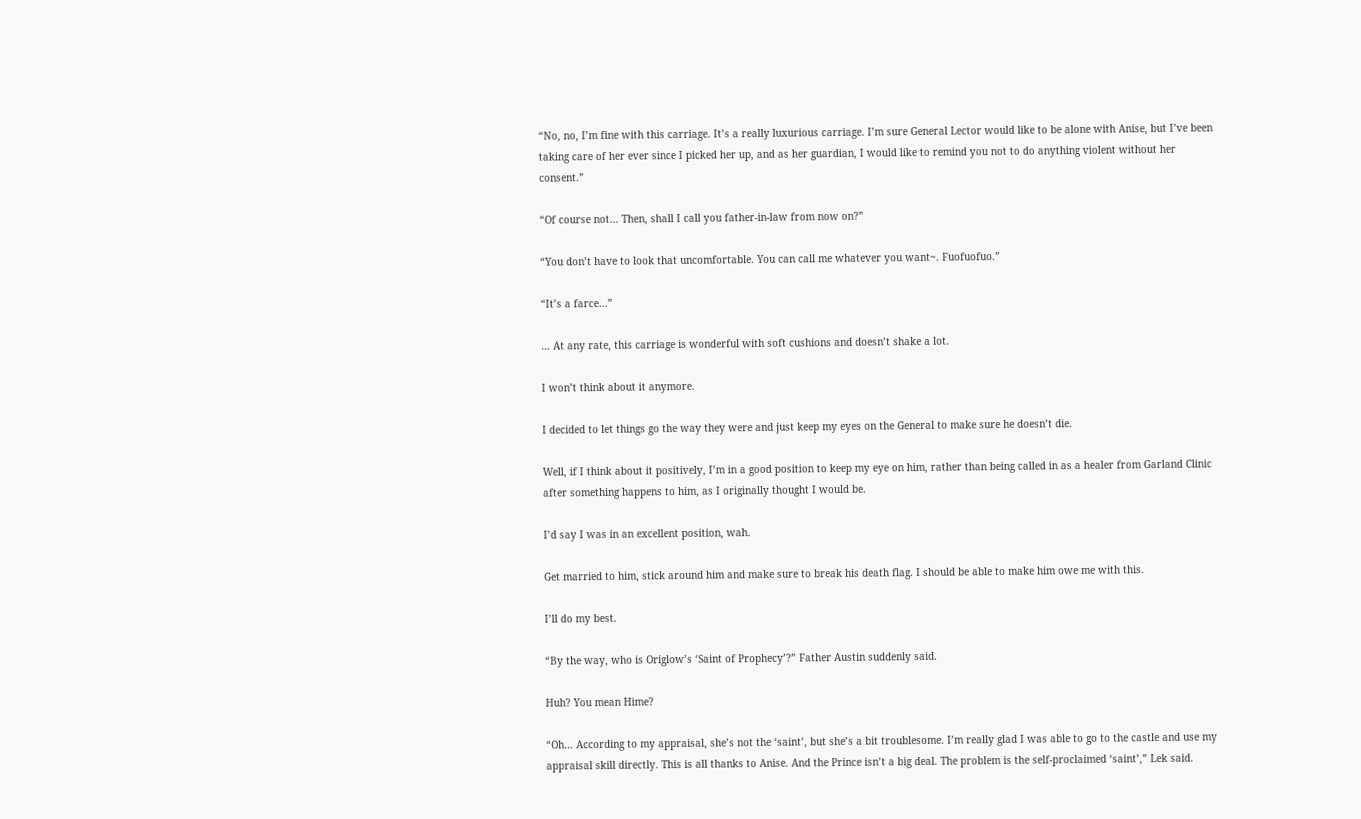“No, no, I’m fine with this carriage. It’s a really luxurious carriage. I’m sure General Lector would like to be alone with Anise, but I’ve been taking care of her ever since I picked her up, and as her guardian, I would like to remind you not to do anything violent without her consent.”

“Of course not… Then, shall I call you father-in-law from now on?”

“You don’t have to look that uncomfortable. You can call me whatever you want~. Fuofuofuo.”

“It’s a farce…”

… At any rate, this carriage is wonderful with soft cushions and doesn’t shake a lot.

I won’t think about it anymore.

I decided to let things go the way they were and just keep my eyes on the General to make sure he doesn’t die.

Well, if I think about it positively, I’m in a good position to keep my eye on him, rather than being called in as a healer from Garland Clinic after something happens to him, as I originally thought I would be.

I’d say I was in an excellent position, wah.

Get married to him, stick around him and make sure to break his death flag. I should be able to make him owe me with this.

I’ll do my best.

“By the way, who is Origlow’s ‘Saint of Prophecy’?” Father Austin suddenly said.

Huh? You mean Hime?

“Oh… According to my appraisal, she’s not the ‘saint’, but she’s a bit troublesome. I’m really glad I was able to go to the castle and use my appraisal skill directly. This is all thanks to Anise. And the Prince isn’t a big deal. The problem is the self-proclaimed ‘saint’,” Lek said.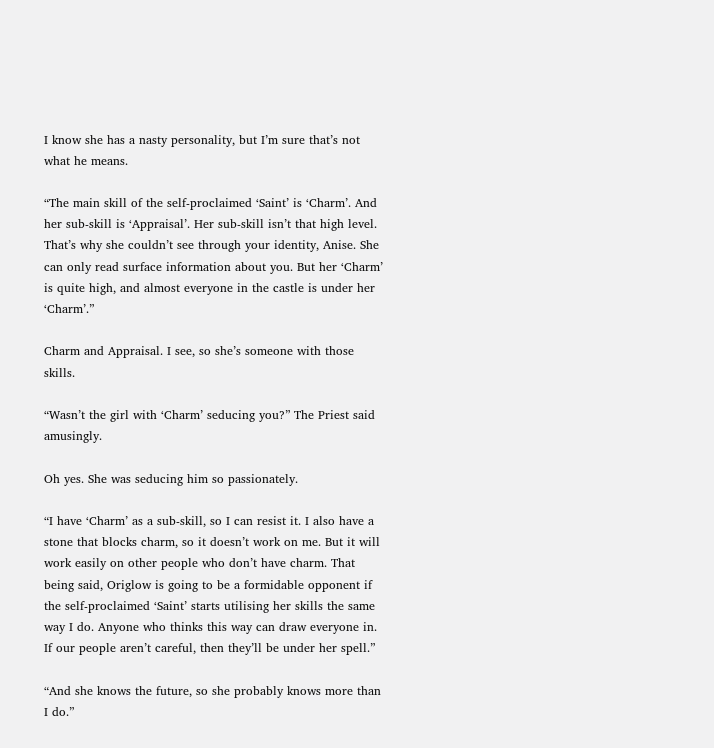I know she has a nasty personality, but I’m sure that’s not what he means.

“The main skill of the self-proclaimed ‘Saint’ is ‘Charm’. And her sub-skill is ‘Appraisal’. Her sub-skill isn’t that high level. That’s why she couldn’t see through your identity, Anise. She can only read surface information about you. But her ‘Charm’ is quite high, and almost everyone in the castle is under her ‘Charm’.”

Charm and Appraisal. I see, so she’s someone with those skills.

“Wasn’t the girl with ‘Charm’ seducing you?” The Priest said amusingly.

Oh yes. She was seducing him so passionately.

“I have ‘Charm’ as a sub-skill, so I can resist it. I also have a stone that blocks charm, so it doesn’t work on me. But it will work easily on other people who don’t have charm. That being said, Origlow is going to be a formidable opponent if the self-proclaimed ‘Saint’ starts utilising her skills the same way I do. Anyone who thinks this way can draw everyone in. If our people aren’t careful, then they’ll be under her spell.”

“And she knows the future, so she probably knows more than I do.”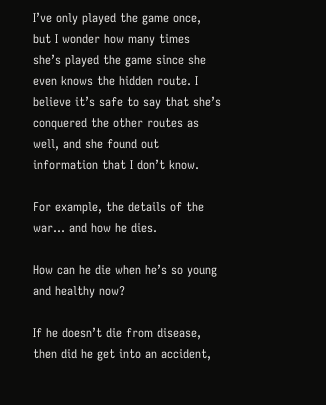I’ve only played the game once, but I wonder how many times she’s played the game since she even knows the hidden route. I believe it’s safe to say that she’s conquered the other routes as well, and she found out information that I don’t know.

For example, the details of the war… and how he dies.

How can he die when he’s so young and healthy now?

If he doesn’t die from disease, then did he get into an accident,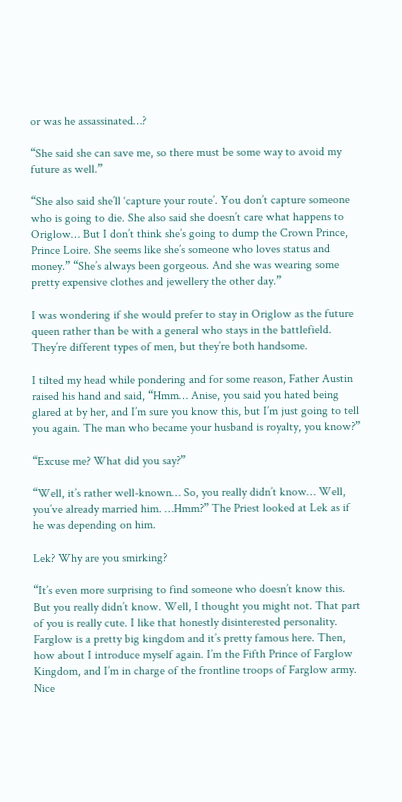or was he assassinated…?

“She said she can save me, so there must be some way to avoid my future as well.”

“She also said she’ll ‘capture your route’. You don’t capture someone who is going to die. She also said she doesn’t care what happens to Origlow… But I don’t think she’s going to dump the Crown Prince, Prince Loire. She seems like she’s someone who loves status and money.” “She’s always been gorgeous. And she was wearing some pretty expensive clothes and jewellery the other day.”

I was wondering if she would prefer to stay in Origlow as the future queen rather than be with a general who stays in the battlefield. They’re different types of men, but they’re both handsome.

I tilted my head while pondering and for some reason, Father Austin raised his hand and said, “Hmm… Anise, you said you hated being glared at by her, and I’m sure you know this, but I’m just going to tell you again. The man who became your husband is royalty, you know?”

“Excuse me? What did you say?”

“Well, it’s rather well-known… So, you really didn’t know… Well, you’ve already married him. …Hmm?” The Priest looked at Lek as if he was depending on him.

Lek? Why are you smirking?

“It’s even more surprising to find someone who doesn’t know this. But you really didn’t know. Well, I thought you might not. That part of you is really cute. I like that honestly disinterested personality. Farglow is a pretty big kingdom and it’s pretty famous here. Then, how about I introduce myself again. I’m the Fifth Prince of Farglow Kingdom, and I’m in charge of the frontline troops of Farglow army. Nice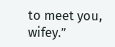to meet you, wifey.”